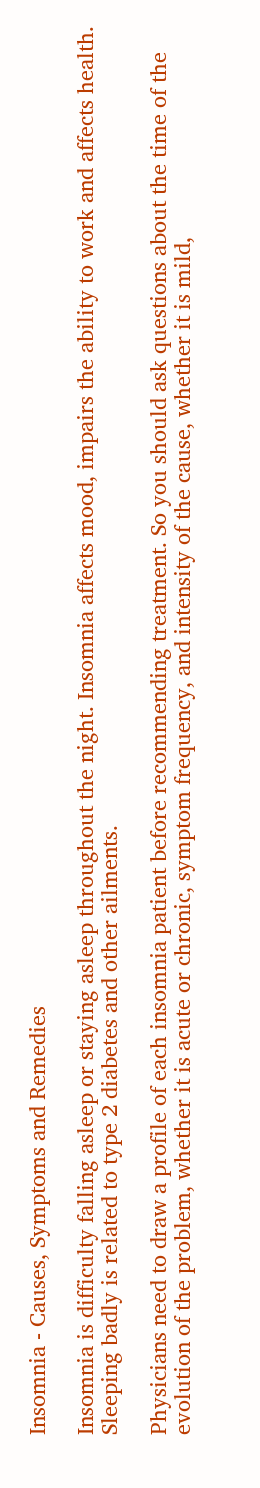Insomnia - Causes, Symptoms and Remedies

Insomnia is difficulty falling asleep or staying asleep throughout the night. Insomnia affects mood, impairs the ability to work and affects health. Sleeping badly is related to type 2 diabetes and other ailments.

Physicians need to draw a profile of each insomnia patient before recommending treatment. So you should ask questions about the time of the evolution of the problem, whether it is acute or chronic, symptom frequency, and intensity of the cause, whether it is mild,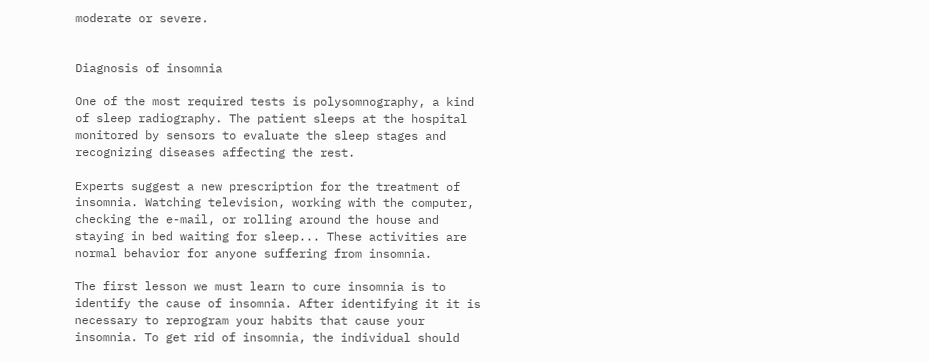moderate or severe.


Diagnosis of insomnia

One of the most required tests is polysomnography, a kind of sleep radiography. The patient sleeps at the hospital monitored by sensors to evaluate the sleep stages and recognizing diseases affecting the rest.

Experts suggest a new prescription for the treatment of insomnia. Watching television, working with the computer, checking the e-mail, or rolling around the house and staying in bed waiting for sleep... These activities are normal behavior for anyone suffering from insomnia.

The first lesson we must learn to cure insomnia is to identify the cause of insomnia. After identifying it it is necessary to reprogram your habits that cause your insomnia. To get rid of insomnia, the individual should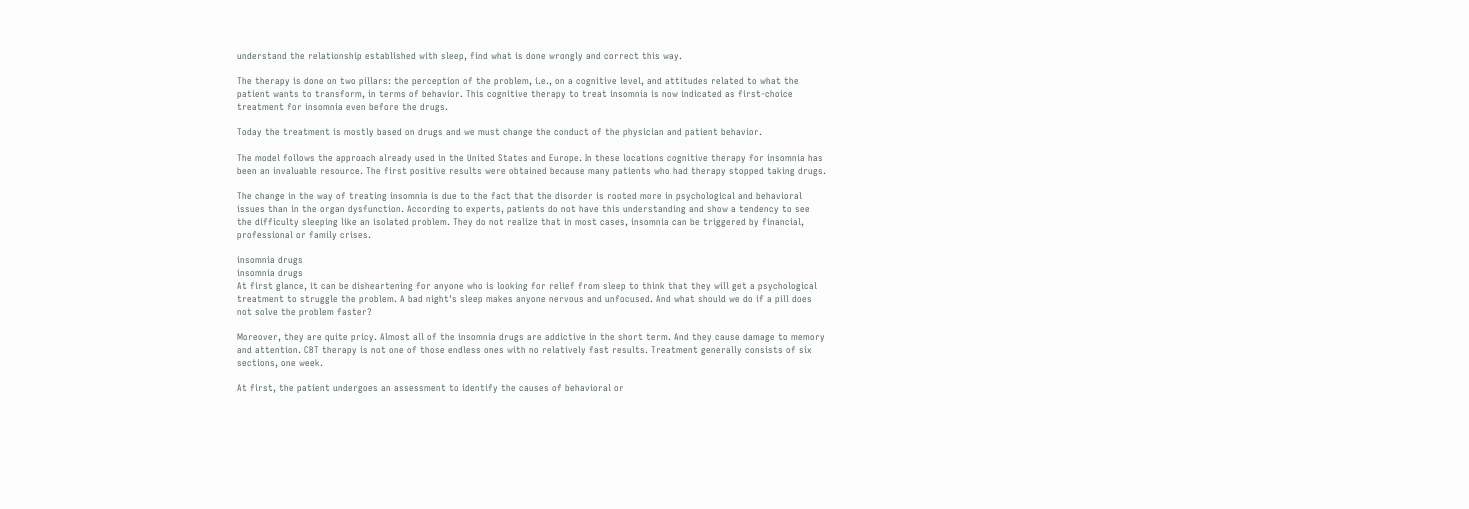understand the relationship established with sleep, find what is done wrongly and correct this way.

The therapy is done on two pillars: the perception of the problem, i.e., on a cognitive level, and attitudes related to what the patient wants to transform, in terms of behavior. This cognitive therapy to treat insomnia is now indicated as first-choice treatment for insomnia even before the drugs.

Today the treatment is mostly based on drugs and we must change the conduct of the physician and patient behavior.

The model follows the approach already used in the United States and Europe. In these locations cognitive therapy for insomnia has been an invaluable resource. The first positive results were obtained because many patients who had therapy stopped taking drugs.

The change in the way of treating insomnia is due to the fact that the disorder is rooted more in psychological and behavioral issues than in the organ dysfunction. According to experts, patients do not have this understanding and show a tendency to see the difficulty sleeping like an isolated problem. They do not realize that in most cases, insomnia can be triggered by financial, professional or family crises.

insomnia drugs
insomnia drugs
At first glance, it can be disheartening for anyone who is looking for relief from sleep to think that they will get a psychological treatment to struggle the problem. A bad night's sleep makes anyone nervous and unfocused. And what should we do if a pill does not solve the problem faster?

Moreover, they are quite pricy. Almost all of the insomnia drugs are addictive in the short term. And they cause damage to memory and attention. CBT therapy is not one of those endless ones with no relatively fast results. Treatment generally consists of six sections, one week.

At first, the patient undergoes an assessment to identify the causes of behavioral or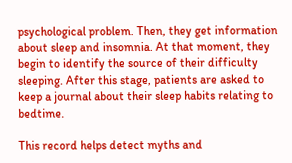psychological problem. Then, they get information about sleep and insomnia. At that moment, they begin to identify the source of their difficulty sleeping. After this stage, patients are asked to keep a journal about their sleep habits relating to bedtime.

This record helps detect myths and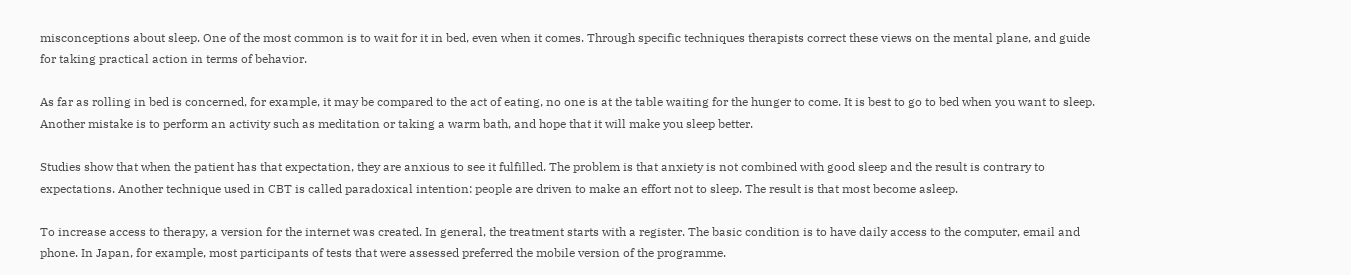misconceptions about sleep. One of the most common is to wait for it in bed, even when it comes. Through specific techniques therapists correct these views on the mental plane, and guide for taking practical action in terms of behavior.

As far as rolling in bed is concerned, for example, it may be compared to the act of eating, no one is at the table waiting for the hunger to come. It is best to go to bed when you want to sleep. Another mistake is to perform an activity such as meditation or taking a warm bath, and hope that it will make you sleep better.

Studies show that when the patient has that expectation, they are anxious to see it fulfilled. The problem is that anxiety is not combined with good sleep and the result is contrary to expectations. Another technique used in CBT is called paradoxical intention: people are driven to make an effort not to sleep. The result is that most become asleep.

To increase access to therapy, a version for the internet was created. In general, the treatment starts with a register. The basic condition is to have daily access to the computer, email and phone. In Japan, for example, most participants of tests that were assessed preferred the mobile version of the programme.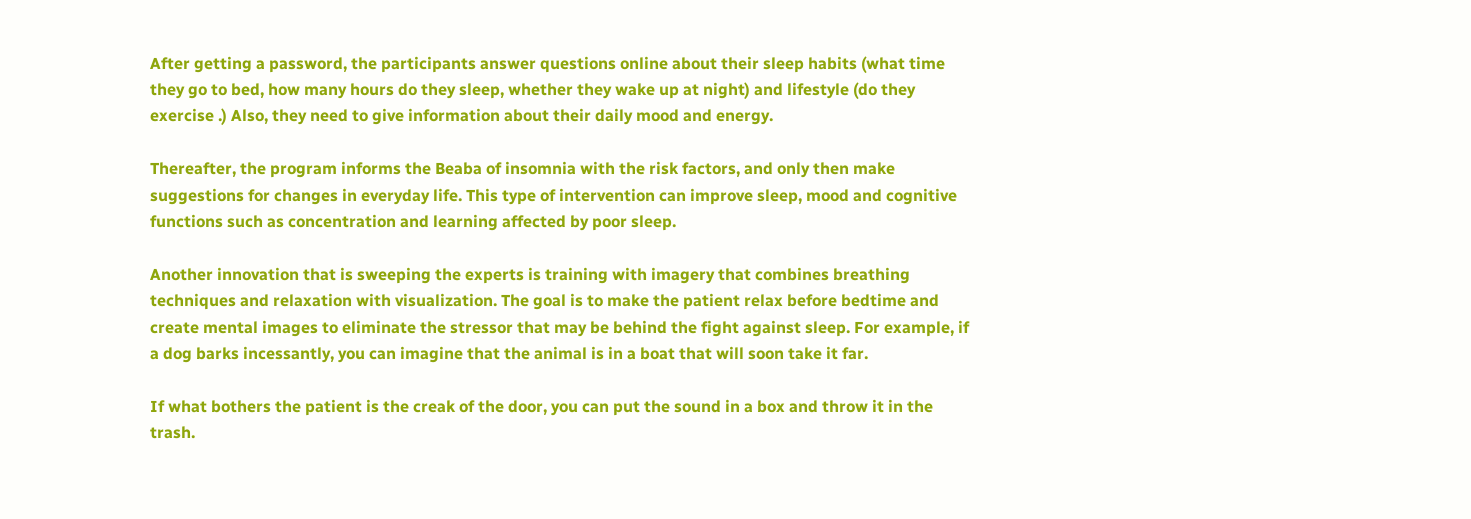After getting a password, the participants answer questions online about their sleep habits (what time they go to bed, how many hours do they sleep, whether they wake up at night) and lifestyle (do they exercise .) Also, they need to give information about their daily mood and energy.

Thereafter, the program informs the Beaba of insomnia with the risk factors, and only then make suggestions for changes in everyday life. This type of intervention can improve sleep, mood and cognitive functions such as concentration and learning affected by poor sleep.

Another innovation that is sweeping the experts is training with imagery that combines breathing techniques and relaxation with visualization. The goal is to make the patient relax before bedtime and create mental images to eliminate the stressor that may be behind the fight against sleep. For example, if a dog barks incessantly, you can imagine that the animal is in a boat that will soon take it far.

If what bothers the patient is the creak of the door, you can put the sound in a box and throw it in the trash.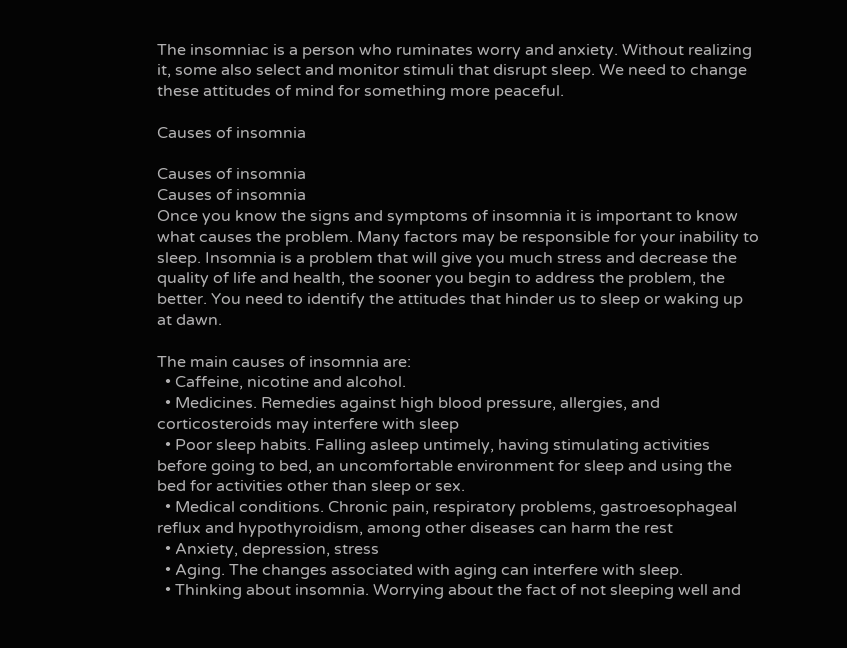The insomniac is a person who ruminates worry and anxiety. Without realizing it, some also select and monitor stimuli that disrupt sleep. We need to change these attitudes of mind for something more peaceful.

Causes of insomnia

Causes of insomnia
Causes of insomnia
Once you know the signs and symptoms of insomnia it is important to know what causes the problem. Many factors may be responsible for your inability to sleep. Insomnia is a problem that will give you much stress and decrease the quality of life and health, the sooner you begin to address the problem, the better. You need to identify the attitudes that hinder us to sleep or waking up at dawn.

The main causes of insomnia are:
  • Caffeine, nicotine and alcohol.
  • Medicines. Remedies against high blood pressure, allergies, and corticosteroids may interfere with sleep
  • Poor sleep habits. Falling asleep untimely, having stimulating activities before going to bed, an uncomfortable environment for sleep and using the bed for activities other than sleep or sex.
  • Medical conditions. Chronic pain, respiratory problems, gastroesophageal reflux and hypothyroidism, among other diseases can harm the rest
  • Anxiety, depression, stress
  • Aging. The changes associated with aging can interfere with sleep.
  • Thinking about insomnia. Worrying about the fact of not sleeping well and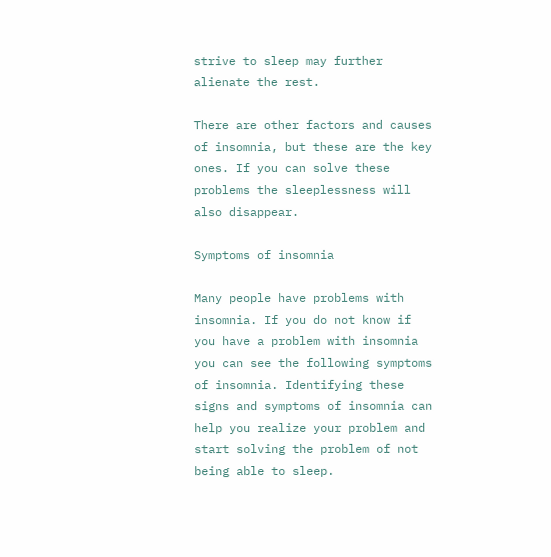strive to sleep may further alienate the rest.

There are other factors and causes of insomnia, but these are the key ones. If you can solve these problems the sleeplessness will also disappear.

Symptoms of insomnia

Many people have problems with insomnia. If you do not know if you have a problem with insomnia you can see the following symptoms of insomnia. Identifying these signs and symptoms of insomnia can help you realize your problem and start solving the problem of not being able to sleep.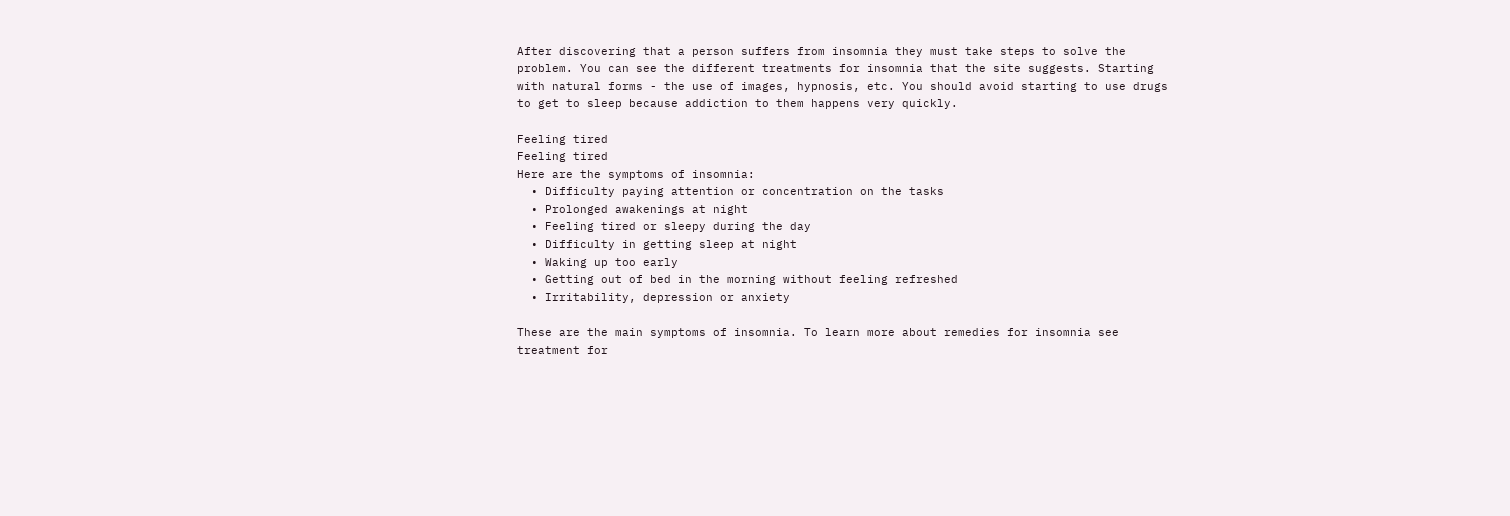After discovering that a person suffers from insomnia they must take steps to solve the problem. You can see the different treatments for insomnia that the site suggests. Starting with natural forms - the use of images, hypnosis, etc. You should avoid starting to use drugs to get to sleep because addiction to them happens very quickly.

Feeling tired
Feeling tired
Here are the symptoms of insomnia:
  • Difficulty paying attention or concentration on the tasks
  • Prolonged awakenings at night
  • Feeling tired or sleepy during the day
  • Difficulty in getting sleep at night
  • Waking up too early
  • Getting out of bed in the morning without feeling refreshed
  • Irritability, depression or anxiety

These are the main symptoms of insomnia. To learn more about remedies for insomnia see treatment for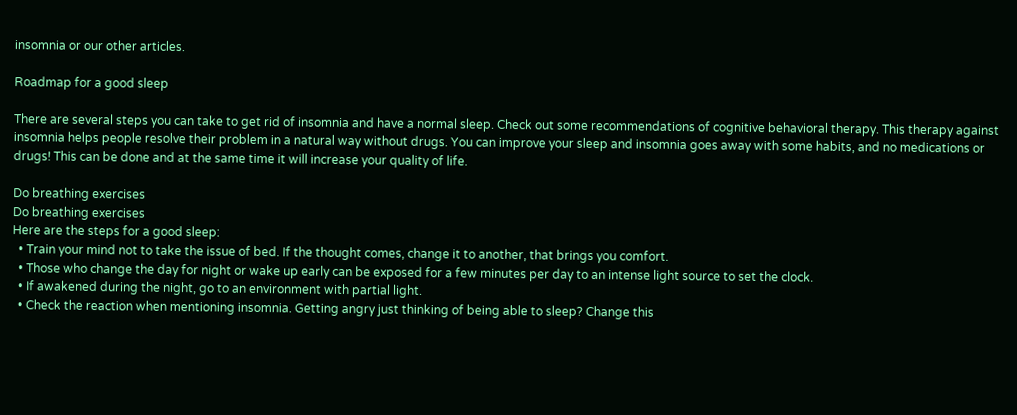insomnia or our other articles.

Roadmap for a good sleep

There are several steps you can take to get rid of insomnia and have a normal sleep. Check out some recommendations of cognitive behavioral therapy. This therapy against insomnia helps people resolve their problem in a natural way without drugs. You can improve your sleep and insomnia goes away with some habits, and no medications or drugs! This can be done and at the same time it will increase your quality of life.

Do breathing exercises
Do breathing exercises
Here are the steps for a good sleep:
  • Train your mind not to take the issue of bed. If the thought comes, change it to another, that brings you comfort.
  • Those who change the day for night or wake up early can be exposed for a few minutes per day to an intense light source to set the clock.
  • If awakened during the night, go to an environment with partial light.
  • Check the reaction when mentioning insomnia. Getting angry just thinking of being able to sleep? Change this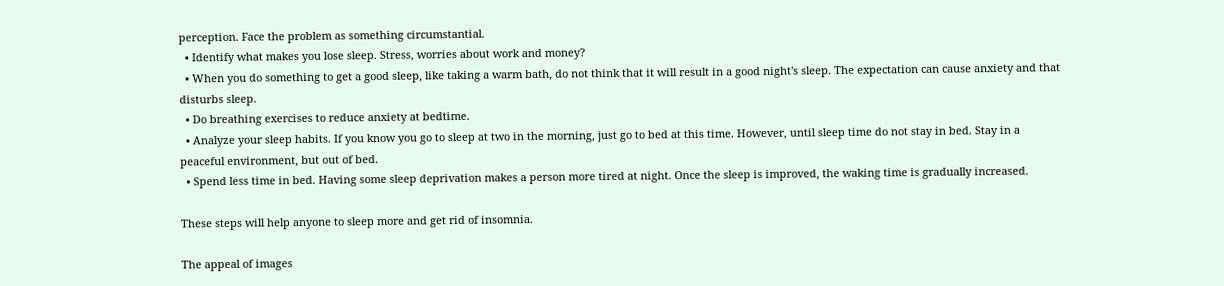perception. Face the problem as something circumstantial.
  • Identify what makes you lose sleep. Stress, worries about work and money?
  • When you do something to get a good sleep, like taking a warm bath, do not think that it will result in a good night's sleep. The expectation can cause anxiety and that disturbs sleep.
  • Do breathing exercises to reduce anxiety at bedtime.
  • Analyze your sleep habits. If you know you go to sleep at two in the morning, just go to bed at this time. However, until sleep time do not stay in bed. Stay in a peaceful environment, but out of bed.
  • Spend less time in bed. Having some sleep deprivation makes a person more tired at night. Once the sleep is improved, the waking time is gradually increased.

These steps will help anyone to sleep more and get rid of insomnia.

The appeal of images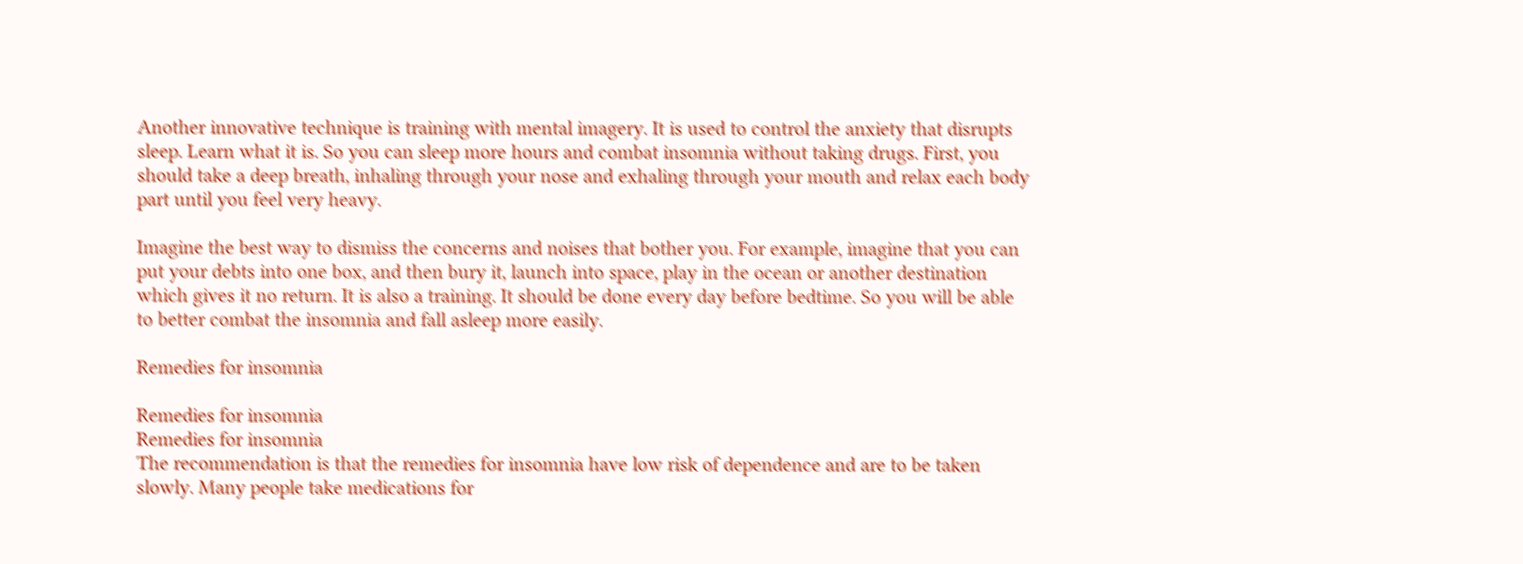Another innovative technique is training with mental imagery. It is used to control the anxiety that disrupts sleep. Learn what it is. So you can sleep more hours and combat insomnia without taking drugs. First, you should take a deep breath, inhaling through your nose and exhaling through your mouth and relax each body part until you feel very heavy.

Imagine the best way to dismiss the concerns and noises that bother you. For example, imagine that you can put your debts into one box, and then bury it, launch into space, play in the ocean or another destination which gives it no return. It is also a training. It should be done every day before bedtime. So you will be able to better combat the insomnia and fall asleep more easily.

Remedies for insomnia

Remedies for insomnia
Remedies for insomnia
The recommendation is that the remedies for insomnia have low risk of dependence and are to be taken slowly. Many people take medications for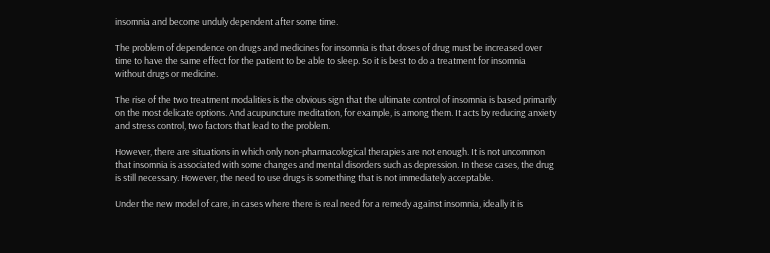insomnia and become unduly dependent after some time.

The problem of dependence on drugs and medicines for insomnia is that doses of drug must be increased over time to have the same effect for the patient to be able to sleep. So it is best to do a treatment for insomnia without drugs or medicine.

The rise of the two treatment modalities is the obvious sign that the ultimate control of insomnia is based primarily on the most delicate options. And acupuncture meditation, for example, is among them. It acts by reducing anxiety and stress control, two factors that lead to the problem.

However, there are situations in which only non-pharmacological therapies are not enough. It is not uncommon that insomnia is associated with some changes and mental disorders such as depression. In these cases, the drug is still necessary. However, the need to use drugs is something that is not immediately acceptable.

Under the new model of care, in cases where there is real need for a remedy against insomnia, ideally it is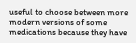useful to choose between more modern versions of some medications because they have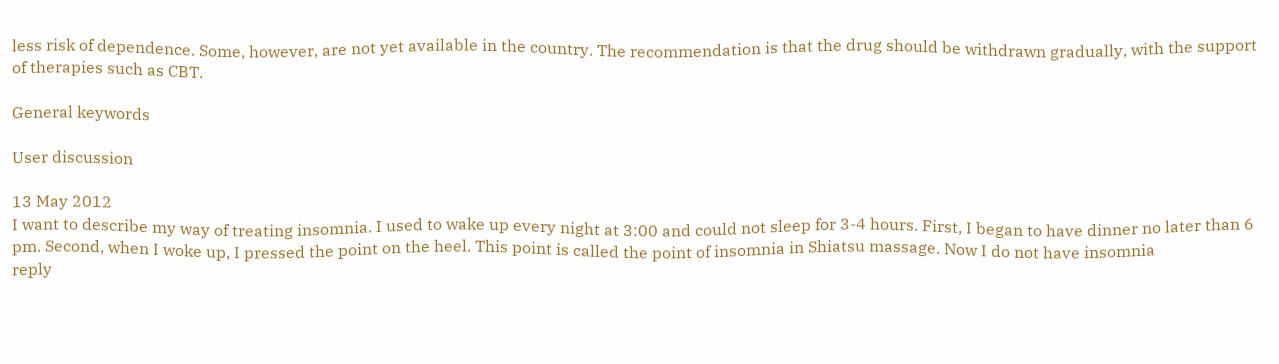less risk of dependence. Some, however, are not yet available in the country. The recommendation is that the drug should be withdrawn gradually, with the support of therapies such as CBT.

General keywords

User discussion

13 May 2012
I want to describe my way of treating insomnia. I used to wake up every night at 3:00 and could not sleep for 3-4 hours. First, I began to have dinner no later than 6 pm. Second, when I woke up, I pressed the point on the heel. This point is called the point of insomnia in Shiatsu massage. Now I do not have insomnia
reply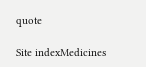quote

Site indexMedicines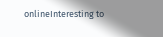onlineInteresting to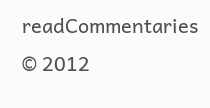readCommentaries © 2012